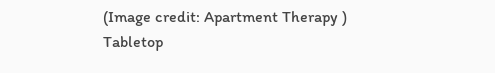(Image credit: Apartment Therapy )
Tabletop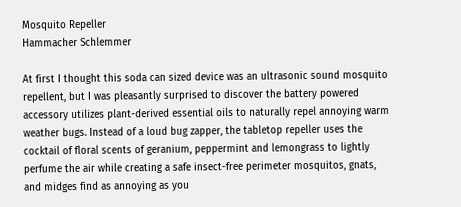Mosquito Repeller
Hammacher Schlemmer

At first I thought this soda can sized device was an ultrasonic sound mosquito repellent, but I was pleasantly surprised to discover the battery powered accessory utilizes plant-derived essential oils to naturally repel annoying warm weather bugs. Instead of a loud bug zapper, the tabletop repeller uses the cocktail of floral scents of geranium, peppermint and lemongrass to lightly perfume the air while creating a safe insect-free perimeter mosquitos, gnats, and midges find as annoying as you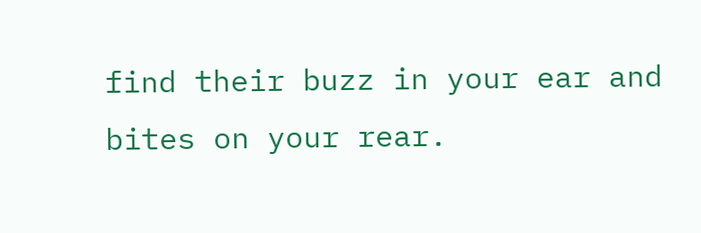find their buzz in your ear and bites on your rear.